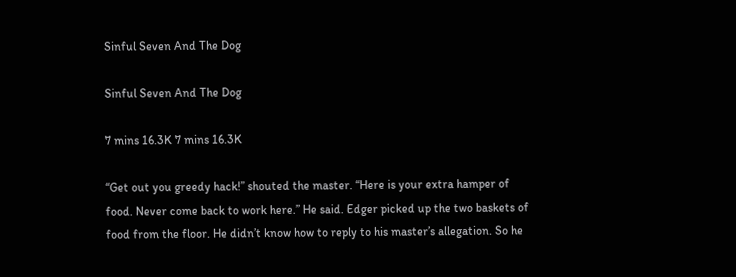Sinful Seven And The Dog

Sinful Seven And The Dog

7 mins 16.3K 7 mins 16.3K

“Get out you greedy hack!” shouted the master. “Here is your extra hamper of food. Never come back to work here.” He said. Edger picked up the two baskets of food from the floor. He didn’t know how to reply to his master’s allegation. So he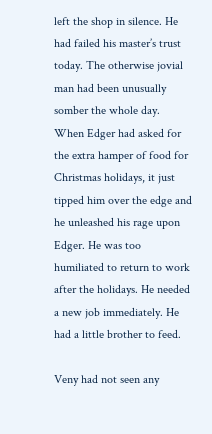left the shop in silence. He had failed his master’s trust today. The otherwise jovial man had been unusually somber the whole day. When Edger had asked for the extra hamper of food for Christmas holidays, it just tipped him over the edge and he unleashed his rage upon Edger. He was too humiliated to return to work after the holidays. He needed a new job immediately. He had a little brother to feed.

Veny had not seen any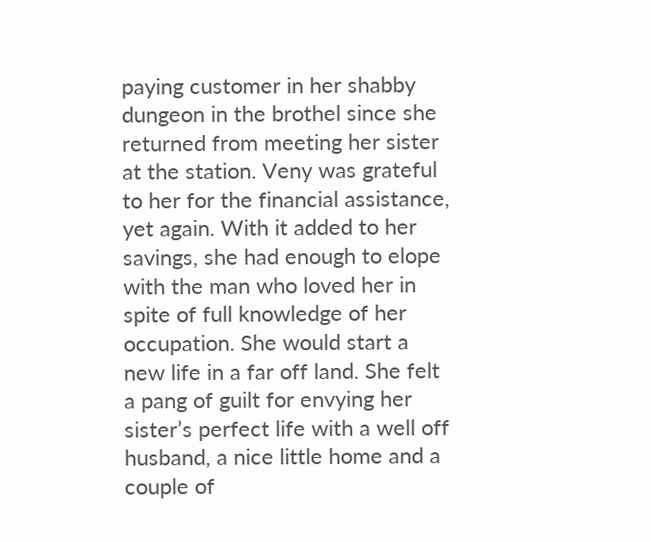paying customer in her shabby dungeon in the brothel since she returned from meeting her sister at the station. Veny was grateful to her for the financial assistance, yet again. With it added to her savings, she had enough to elope with the man who loved her in spite of full knowledge of her occupation. She would start a new life in a far off land. She felt a pang of guilt for envying her sister’s perfect life with a well off husband, a nice little home and a couple of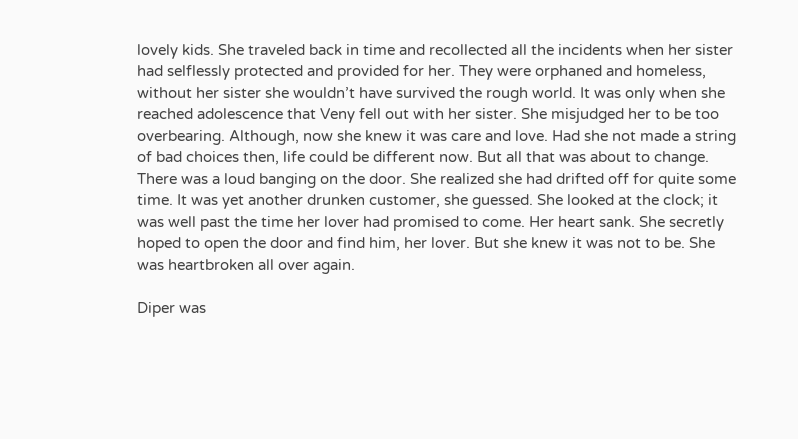lovely kids. She traveled back in time and recollected all the incidents when her sister had selflessly protected and provided for her. They were orphaned and homeless, without her sister she wouldn’t have survived the rough world. It was only when she reached adolescence that Veny fell out with her sister. She misjudged her to be too overbearing. Although, now she knew it was care and love. Had she not made a string of bad choices then, life could be different now. But all that was about to change. There was a loud banging on the door. She realized she had drifted off for quite some time. It was yet another drunken customer, she guessed. She looked at the clock; it was well past the time her lover had promised to come. Her heart sank. She secretly hoped to open the door and find him, her lover. But she knew it was not to be. She was heartbroken all over again.

Diper was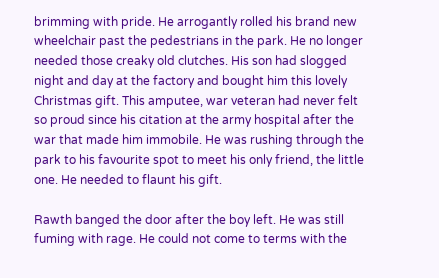brimming with pride. He arrogantly rolled his brand new wheelchair past the pedestrians in the park. He no longer needed those creaky old clutches. His son had slogged night and day at the factory and bought him this lovely Christmas gift. This amputee, war veteran had never felt so proud since his citation at the army hospital after the war that made him immobile. He was rushing through the park to his favourite spot to meet his only friend, the little one. He needed to flaunt his gift.

Rawth banged the door after the boy left. He was still fuming with rage. He could not come to terms with the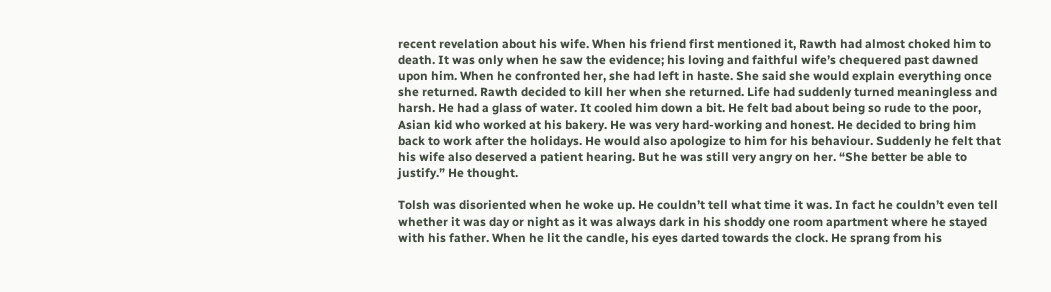recent revelation about his wife. When his friend first mentioned it, Rawth had almost choked him to death. It was only when he saw the evidence; his loving and faithful wife’s chequered past dawned upon him. When he confronted her, she had left in haste. She said she would explain everything once she returned. Rawth decided to kill her when she returned. Life had suddenly turned meaningless and harsh. He had a glass of water. It cooled him down a bit. He felt bad about being so rude to the poor, Asian kid who worked at his bakery. He was very hard-working and honest. He decided to bring him back to work after the holidays. He would also apologize to him for his behaviour. Suddenly he felt that his wife also deserved a patient hearing. But he was still very angry on her. “She better be able to justify.” He thought.

Tolsh was disoriented when he woke up. He couldn’t tell what time it was. In fact he couldn’t even tell whether it was day or night as it was always dark in his shoddy one room apartment where he stayed with his father. When he lit the candle, his eyes darted towards the clock. He sprang from his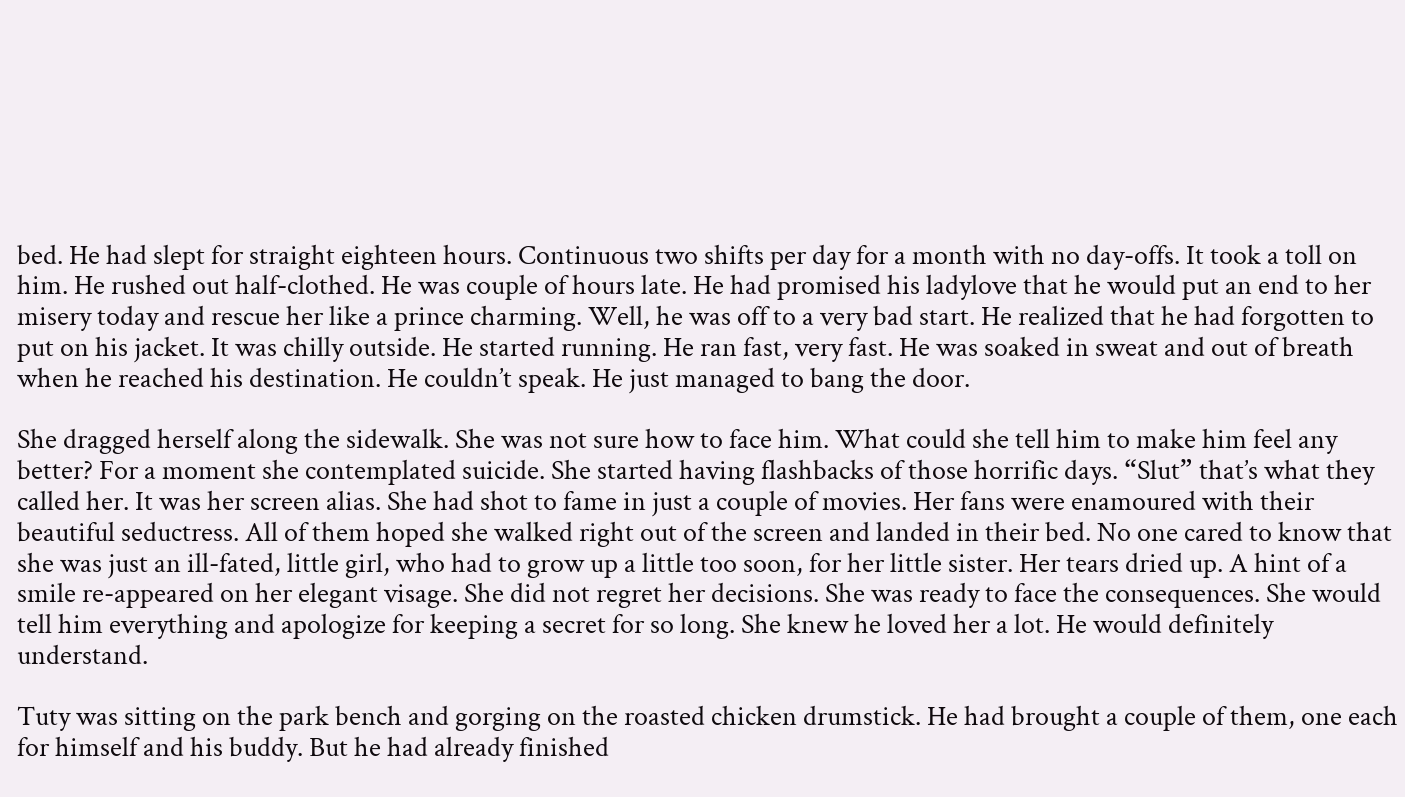bed. He had slept for straight eighteen hours. Continuous two shifts per day for a month with no day-offs. It took a toll on him. He rushed out half-clothed. He was couple of hours late. He had promised his ladylove that he would put an end to her misery today and rescue her like a prince charming. Well, he was off to a very bad start. He realized that he had forgotten to put on his jacket. It was chilly outside. He started running. He ran fast, very fast. He was soaked in sweat and out of breath when he reached his destination. He couldn’t speak. He just managed to bang the door.

She dragged herself along the sidewalk. She was not sure how to face him. What could she tell him to make him feel any better? For a moment she contemplated suicide. She started having flashbacks of those horrific days. “Slut” that’s what they called her. It was her screen alias. She had shot to fame in just a couple of movies. Her fans were enamoured with their beautiful seductress. All of them hoped she walked right out of the screen and landed in their bed. No one cared to know that she was just an ill-fated, little girl, who had to grow up a little too soon, for her little sister. Her tears dried up. A hint of a smile re-appeared on her elegant visage. She did not regret her decisions. She was ready to face the consequences. She would tell him everything and apologize for keeping a secret for so long. She knew he loved her a lot. He would definitely understand.

Tuty was sitting on the park bench and gorging on the roasted chicken drumstick. He had brought a couple of them, one each for himself and his buddy. But he had already finished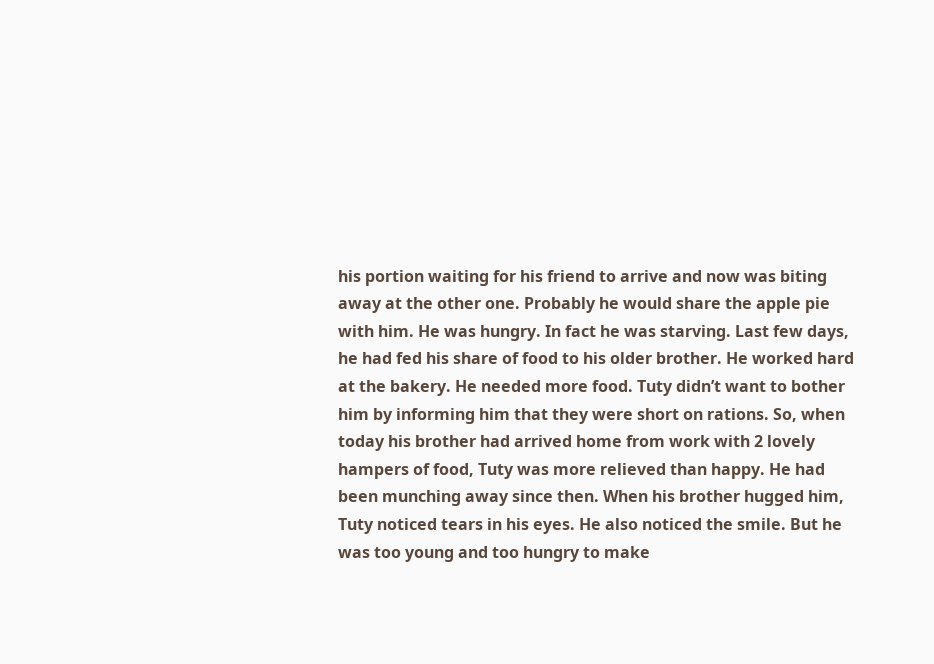his portion waiting for his friend to arrive and now was biting away at the other one. Probably he would share the apple pie with him. He was hungry. In fact he was starving. Last few days, he had fed his share of food to his older brother. He worked hard at the bakery. He needed more food. Tuty didn’t want to bother him by informing him that they were short on rations. So, when today his brother had arrived home from work with 2 lovely hampers of food, Tuty was more relieved than happy. He had been munching away since then. When his brother hugged him, Tuty noticed tears in his eyes. He also noticed the smile. But he was too young and too hungry to make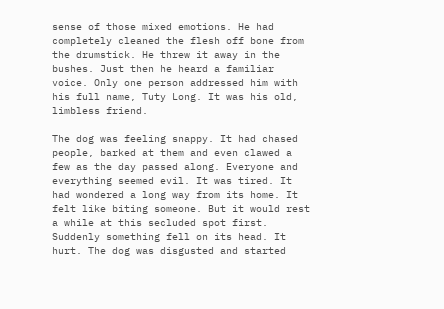sense of those mixed emotions. He had completely cleaned the flesh off bone from the drumstick. He threw it away in the bushes. Just then he heard a familiar voice. Only one person addressed him with his full name, Tuty Long. It was his old, limbless friend.

The dog was feeling snappy. It had chased people, barked at them and even clawed a few as the day passed along. Everyone and everything seemed evil. It was tired. It had wondered a long way from its home. It felt like biting someone. But it would rest a while at this secluded spot first. Suddenly something fell on its head. It hurt. The dog was disgusted and started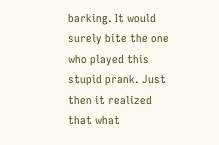barking. It would surely bite the one who played this stupid prank. Just then it realized that what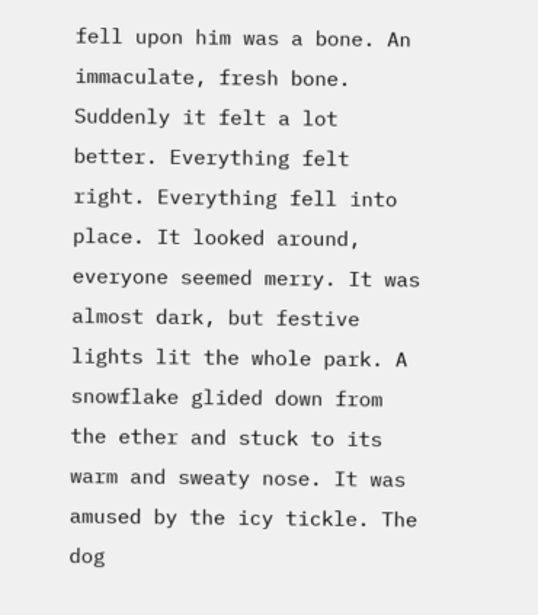fell upon him was a bone. An immaculate, fresh bone. Suddenly it felt a lot better. Everything felt right. Everything fell into place. It looked around, everyone seemed merry. It was almost dark, but festive lights lit the whole park. A snowflake glided down from the ether and stuck to its warm and sweaty nose. It was amused by the icy tickle. The dog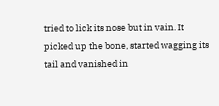tried to lick its nose but in vain. It picked up the bone, started wagging its tail and vanished in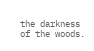the darkness of the woods.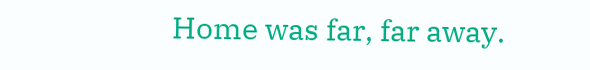Home was far, far away.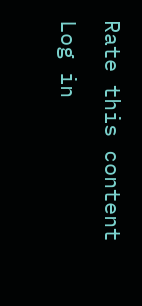Rate this content
Log in